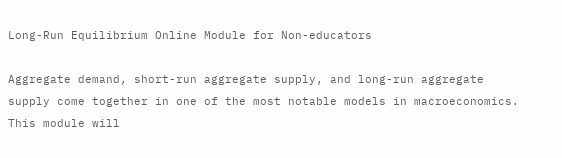Long-Run Equilibrium Online Module for Non-educators

Aggregate demand, short-run aggregate supply, and long-run aggregate supply come together in one of the most notable models in macroeconomics. This module will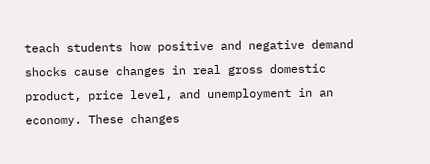teach students how positive and negative demand shocks cause changes in real gross domestic product, price level, and unemployment in an economy. These changes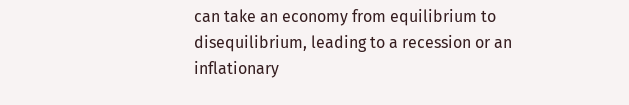can take an economy from equilibrium to disequilibrium, leading to a recession or an inflationary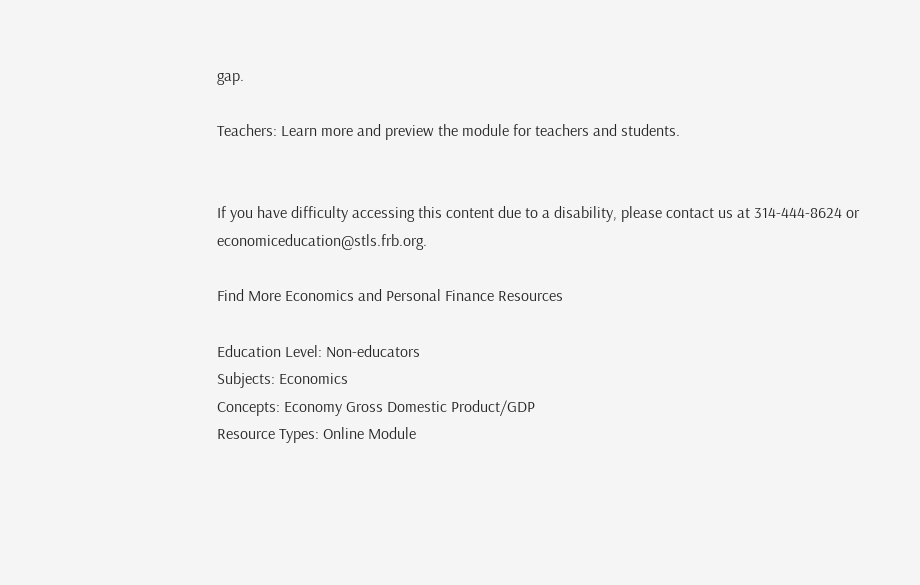gap.

Teachers: Learn more and preview the module for teachers and students.


If you have difficulty accessing this content due to a disability, please contact us at 314-444-8624 or economiceducation@stls.frb.org.

Find More Economics and Personal Finance Resources

Education Level: Non-educators
Subjects: Economics
Concepts: Economy Gross Domestic Product/GDP
Resource Types: Online Module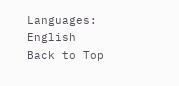Languages: English
Back to Top